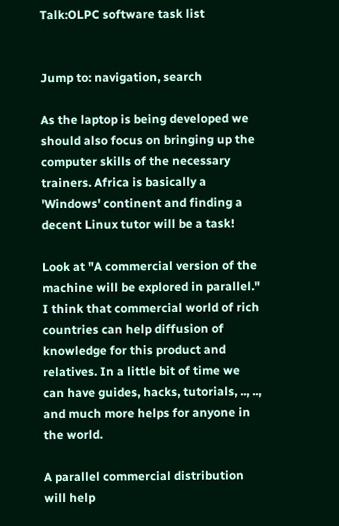Talk:OLPC software task list


Jump to: navigation, search

As the laptop is being developed we should also focus on bringing up the computer skills of the necessary trainers. Africa is basically a 'Windows' continent and finding a decent Linux tutor will be a task!

Look at "A commercial version of the machine will be explored in parallel." I think that commercial world of rich countries can help diffusion of knowledge for this product and relatives. In a little bit of time we can have guides, hacks, tutorials, .., .., and much more helps for anyone in the world.

A parallel commercial distribution will help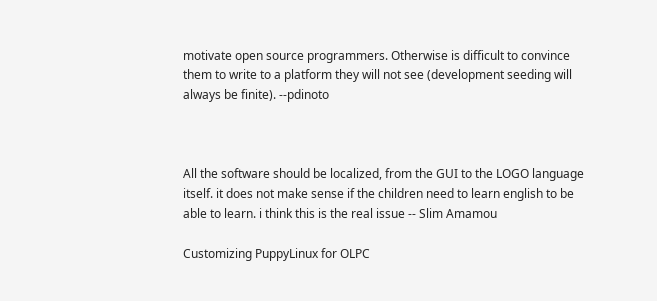motivate open source programmers. Otherwise is difficult to convince them to write to a platform they will not see (development seeding will always be finite). --pdinoto



All the software should be localized, from the GUI to the LOGO language itself. it does not make sense if the children need to learn english to be able to learn. i think this is the real issue -- Slim Amamou

Customizing PuppyLinux for OLPC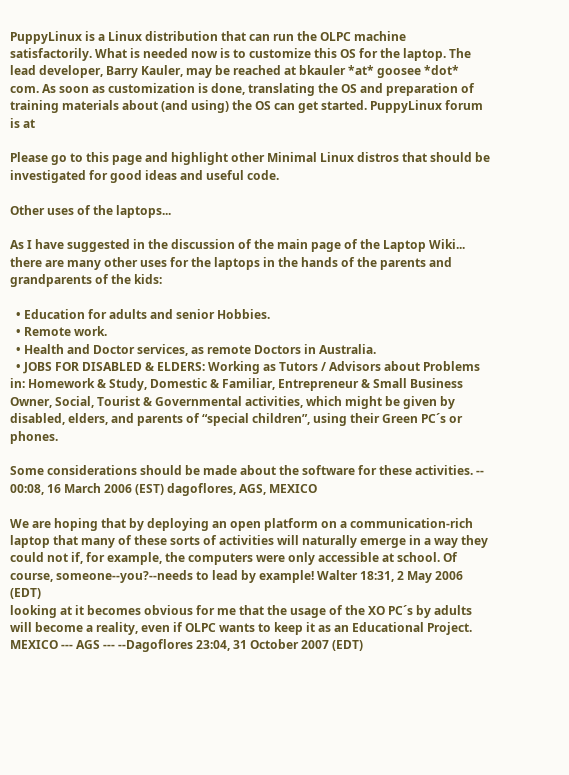PuppyLinux is a Linux distribution that can run the OLPC machine satisfactorily. What is needed now is to customize this OS for the laptop. The lead developer, Barry Kauler, may be reached at bkauler *at* goosee *dot* com. As soon as customization is done, translating the OS and preparation of training materials about (and using) the OS can get started. PuppyLinux forum is at

Please go to this page and highlight other Minimal Linux distros that should be investigated for good ideas and useful code.

Other uses of the laptops...

As I have suggested in the discussion of the main page of the Laptop Wiki... there are many other uses for the laptops in the hands of the parents and grandparents of the kids:

  • Education for adults and senior Hobbies.
  • Remote work.
  • Health and Doctor services, as remote Doctors in Australia.
  • JOBS FOR DISABLED & ELDERS: Working as Tutors / Advisors about Problems in: Homework & Study, Domestic & Familiar, Entrepreneur & Small Business Owner, Social, Tourist & Governmental activities, which might be given by disabled, elders, and parents of “special children”, using their Green PC´s or phones.

Some considerations should be made about the software for these activities. -- 00:08, 16 March 2006 (EST) dagoflores, AGS, MEXICO

We are hoping that by deploying an open platform on a communication-rich laptop that many of these sorts of activities will naturally emerge in a way they could not if, for example, the computers were only accessible at school. Of course, someone--you?--needs to lead by example! Walter 18:31, 2 May 2006 (EDT)
looking at it becomes obvious for me that the usage of the XO PC´s by adults will become a reality, even if OLPC wants to keep it as an Educational Project. MEXICO --- AGS --- --Dagoflores 23:04, 31 October 2007 (EDT)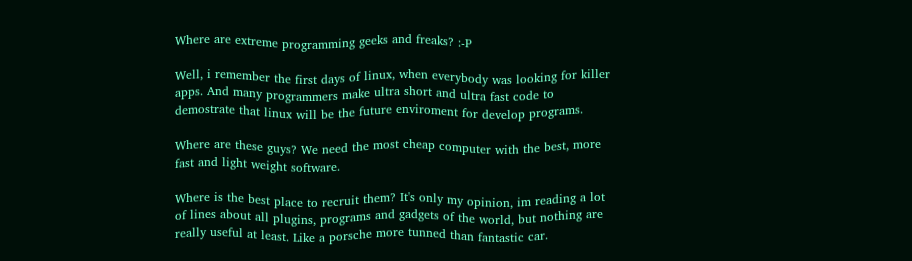Where are extreme programming geeks and freaks? :-P

Well, i remember the first days of linux, when everybody was looking for killer apps. And many programmers make ultra short and ultra fast code to demostrate that linux will be the future enviroment for develop programs.

Where are these guys? We need the most cheap computer with the best, more fast and light weight software.

Where is the best place to recruit them? It's only my opinion, im reading a lot of lines about all plugins, programs and gadgets of the world, but nothing are really useful at least. Like a porsche more tunned than fantastic car.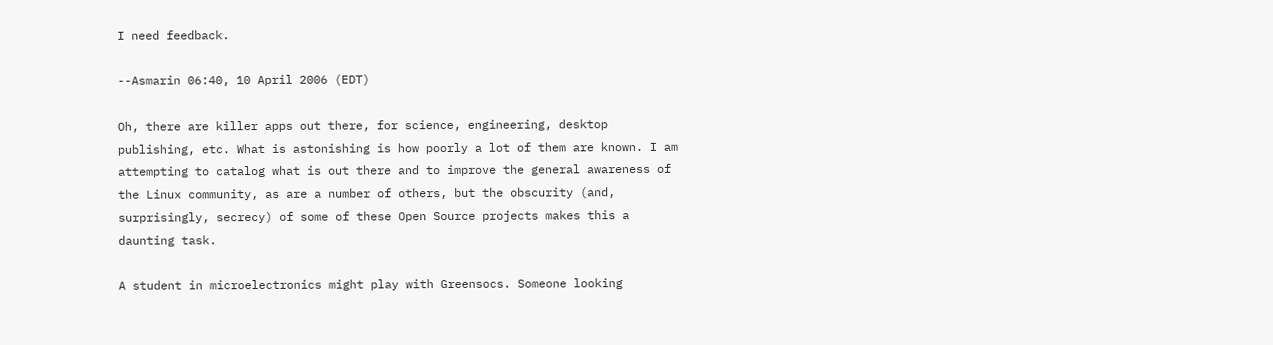I need feedback.

--Asmarin 06:40, 10 April 2006 (EDT)

Oh, there are killer apps out there, for science, engineering, desktop publishing, etc. What is astonishing is how poorly a lot of them are known. I am attempting to catalog what is out there and to improve the general awareness of the Linux community, as are a number of others, but the obscurity (and, surprisingly, secrecy) of some of these Open Source projects makes this a daunting task.

A student in microelectronics might play with Greensocs. Someone looking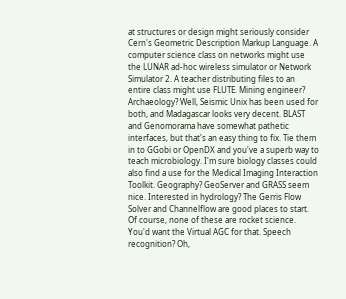at structures or design might seriously consider Cern's Geometric Description Markup Language. A computer science class on networks might use the LUNAR ad-hoc wireless simulator or Network Simulator 2. A teacher distributing files to an entire class might use FLUTE. Mining engineer? Archaeology? Well, Seismic Unix has been used for both, and Madagascar looks very decent. BLAST and Genomorama have somewhat pathetic interfaces, but that's an easy thing to fix. Tie them in to GGobi or OpenDX and you've a superb way to teach microbiology. I'm sure biology classes could also find a use for the Medical Imaging Interaction Toolkit. Geography? GeoServer and GRASS seem nice. Interested in hydrology? The Gerris Flow Solver and Channelflow are good places to start. Of course, none of these are rocket science. You'd want the Virtual AGC for that. Speech recognition? Oh,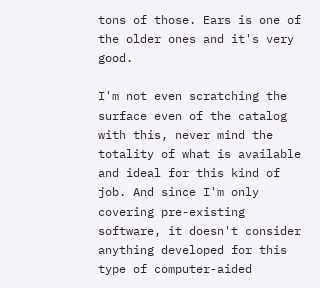tons of those. Ears is one of the older ones and it's very good.

I'm not even scratching the surface even of the catalog with this, never mind the totality of what is available and ideal for this kind of job. And since I'm only covering pre-existing software, it doesn't consider anything developed for this type of computer-aided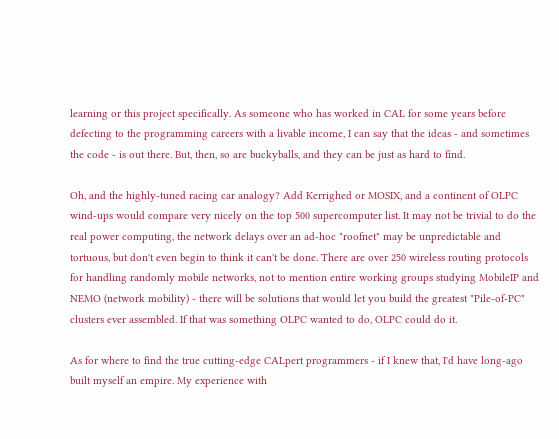learning or this project specifically. As someone who has worked in CAL for some years before defecting to the programming careers with a livable income, I can say that the ideas - and sometimes the code - is out there. But, then, so are buckyballs, and they can be just as hard to find.

Oh, and the highly-tuned racing car analogy? Add Kerrighed or MOSIX, and a continent of OLPC wind-ups would compare very nicely on the top 500 supercomputer list. It may not be trivial to do the real power computing, the network delays over an ad-hoc "roofnet" may be unpredictable and tortuous, but don't even begin to think it can't be done. There are over 250 wireless routing protocols for handling randomly mobile networks, not to mention entire working groups studying MobileIP and NEMO (network mobility) - there will be solutions that would let you build the greatest "Pile-of-PC" clusters ever assembled. If that was something OLPC wanted to do, OLPC could do it.

As for where to find the true cutting-edge CALpert programmers - if I knew that, I'd have long-ago built myself an empire. My experience with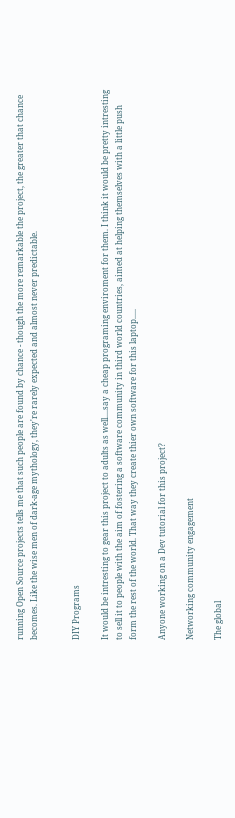running Open Source projects tells me that such people are found by chance - though the more remarkable the project, the greater that chance becomes. Like the wise men of dark-age mythology, they're rarely expected and almost never predictable.


DIY Programs

It would be intresting to gear this project to adults as well....say a cheap programing enviroment for them. I think it would be pretty intresting to sell it to people with the aim of fostering a software community in third world countries, aimed at helping themselves with a little push form the rest of the world. That way they create thier own software for this laptop.....

Anyone working on a Dev tutorial for this project?

Networking community engagement

The global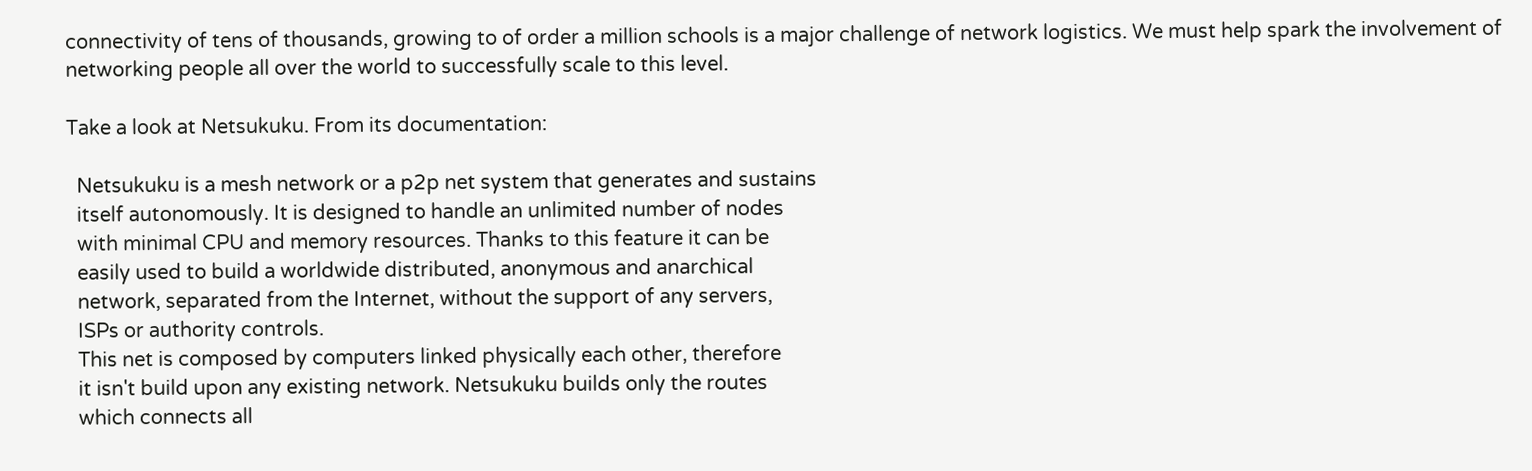connectivity of tens of thousands, growing to of order a million schools is a major challenge of network logistics. We must help spark the involvement of networking people all over the world to successfully scale to this level.

Take a look at Netsukuku. From its documentation:

  Netsukuku is a mesh network or a p2p net system that generates and sustains
  itself autonomously. It is designed to handle an unlimited number of nodes
  with minimal CPU and memory resources. Thanks to this feature it can be
  easily used to build a worldwide distributed, anonymous and anarchical
  network, separated from the Internet, without the support of any servers,
  ISPs or authority controls.
  This net is composed by computers linked physically each other, therefore
  it isn't build upon any existing network. Netsukuku builds only the routes
  which connects all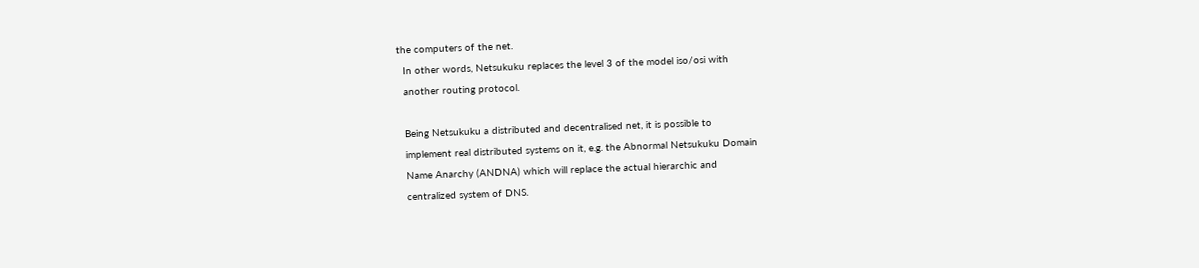the computers of the net.
  In other words, Netsukuku replaces the level 3 of the model iso/osi with
  another routing protocol.

  Being Netsukuku a distributed and decentralised net, it is possible to
  implement real distributed systems on it, e.g. the Abnormal Netsukuku Domain
  Name Anarchy (ANDNA) which will replace the actual hierarchic and
  centralized system of DNS.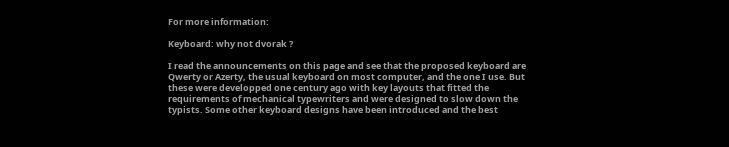For more information:

Keyboard: why not dvorak ?

I read the announcements on this page and see that the proposed keyboard are Qwerty or Azerty, the usual keyboard on most computer, and the one I use. But these were developped one century ago with key layouts that fitted the requirements of mechanical typewriters and were designed to slow down the typists. Some other keyboard designs have been introduced and the best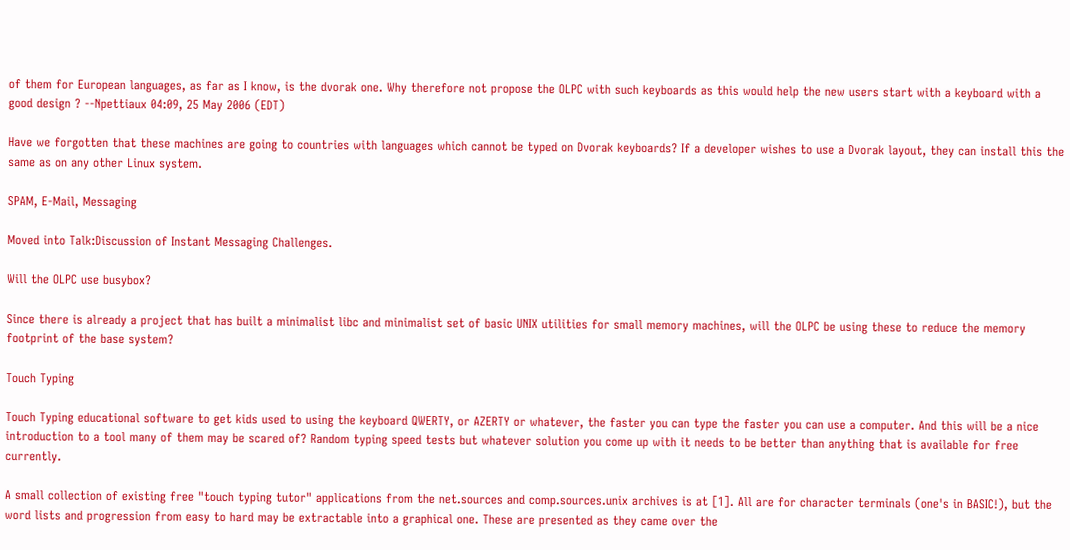of them for European languages, as far as I know, is the dvorak one. Why therefore not propose the OLPC with such keyboards as this would help the new users start with a keyboard with a good design ? --Npettiaux 04:09, 25 May 2006 (EDT)

Have we forgotten that these machines are going to countries with languages which cannot be typed on Dvorak keyboards? If a developer wishes to use a Dvorak layout, they can install this the same as on any other Linux system.

SPAM, E-Mail, Messaging

Moved into Talk:Discussion of Instant Messaging Challenges.

Will the OLPC use busybox?

Since there is already a project that has built a minimalist libc and minimalist set of basic UNIX utilities for small memory machines, will the OLPC be using these to reduce the memory footprint of the base system?

Touch Typing

Touch Typing educational software to get kids used to using the keyboard QWERTY, or AZERTY or whatever, the faster you can type the faster you can use a computer. And this will be a nice introduction to a tool many of them may be scared of? Random typing speed tests but whatever solution you come up with it needs to be better than anything that is available for free currently.

A small collection of existing free "touch typing tutor" applications from the net.sources and comp.sources.unix archives is at [1]. All are for character terminals (one's in BASIC!), but the word lists and progression from easy to hard may be extractable into a graphical one. These are presented as they came over the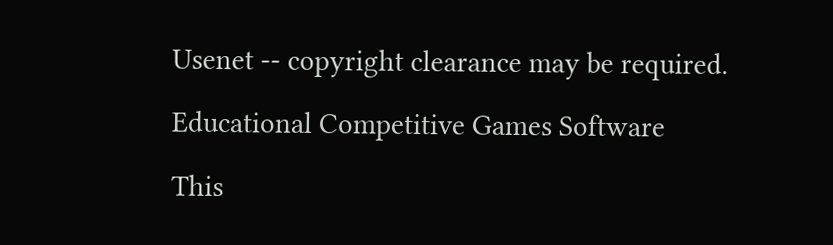Usenet -- copyright clearance may be required.

Educational Competitive Games Software

This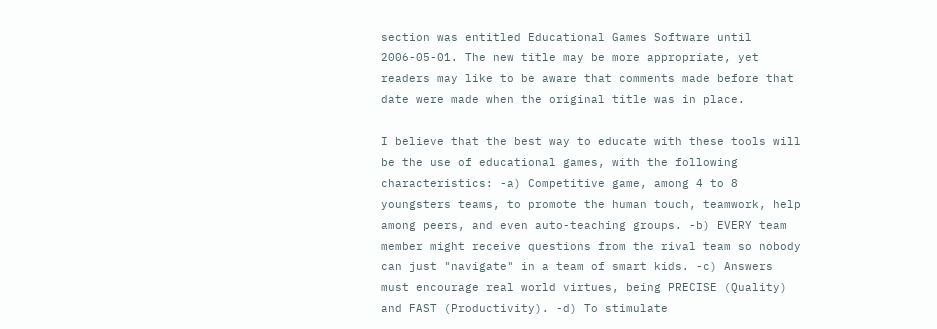section was entitled Educational Games Software until 2006-05-01. The new title may be more appropriate, yet readers may like to be aware that comments made before that date were made when the original title was in place.

I believe that the best way to educate with these tools will be the use of educational games, with the following characteristics: -a) Competitive game, among 4 to 8 youngsters teams, to promote the human touch, teamwork, help among peers, and even auto-teaching groups. -b) EVERY team member might receive questions from the rival team so nobody can just "navigate" in a team of smart kids. -c) Answers must encourage real world virtues, being PRECISE (Quality) and FAST (Productivity). -d) To stimulate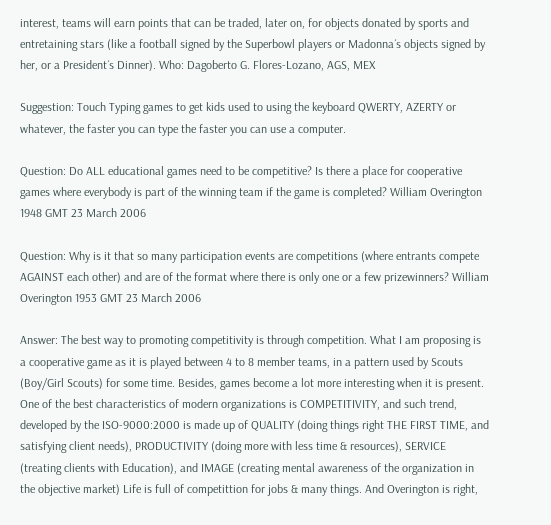interest, teams will earn points that can be traded, later on, for objects donated by sports and entretaining stars (like a football signed by the Superbowl players or Madonna´s objects signed by her, or a President´s Dinner). Who: Dagoberto G. Flores-Lozano, AGS, MEX

Suggestion: Touch Typing games to get kids used to using the keyboard QWERTY, AZERTY or whatever, the faster you can type the faster you can use a computer.

Question: Do ALL educational games need to be competitive? Is there a place for cooperative games where everybody is part of the winning team if the game is completed? William Overington 1948 GMT 23 March 2006

Question: Why is it that so many participation events are competitions (where entrants compete AGAINST each other) and are of the format where there is only one or a few prizewinners? William Overington 1953 GMT 23 March 2006

Answer: The best way to promoting competitivity is through competition. What I am proposing is a cooperative game as it is played between 4 to 8 member teams, in a pattern used by Scouts (Boy/Girl Scouts) for some time. Besides, games become a lot more interesting when it is present. One of the best characteristics of modern organizations is COMPETITIVITY, and such trend, developed by the ISO-9000:2000 is made up of QUALITY (doing things right THE FIRST TIME, and satisfying client needs), PRODUCTIVITY (doing more with less time & resources), SERVICE (treating clients with Education), and IMAGE (creating mental awareness of the organization in the objective market) Life is full of competittion for jobs & many things. And Overington is right,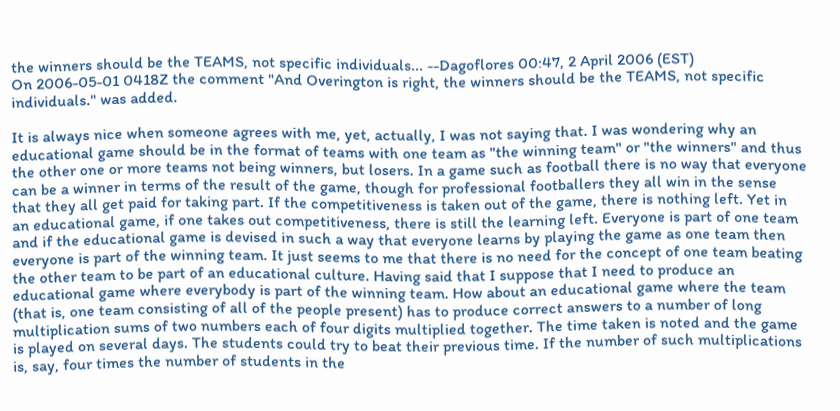the winners should be the TEAMS, not specific individuals... --Dagoflores 00:47, 2 April 2006 (EST)
On 2006-05-01 0418Z the comment "And Overington is right, the winners should be the TEAMS, not specific individuals." was added.

It is always nice when someone agrees with me, yet, actually, I was not saying that. I was wondering why an educational game should be in the format of teams with one team as "the winning team" or "the winners" and thus the other one or more teams not being winners, but losers. In a game such as football there is no way that everyone can be a winner in terms of the result of the game, though for professional footballers they all win in the sense that they all get paid for taking part. If the competitiveness is taken out of the game, there is nothing left. Yet in an educational game, if one takes out competitiveness, there is still the learning left. Everyone is part of one team and if the educational game is devised in such a way that everyone learns by playing the game as one team then everyone is part of the winning team. It just seems to me that there is no need for the concept of one team beating the other team to be part of an educational culture. Having said that I suppose that I need to produce an educational game where everybody is part of the winning team. How about an educational game where the team (that is, one team consisting of all of the people present) has to produce correct answers to a number of long multiplication sums of two numbers each of four digits multiplied together. The time taken is noted and the game is played on several days. The students could try to beat their previous time. If the number of such multiplications is, say, four times the number of students in the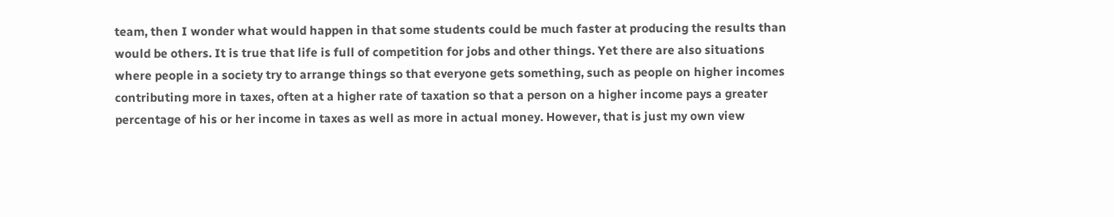team, then I wonder what would happen in that some students could be much faster at producing the results than would be others. It is true that life is full of competition for jobs and other things. Yet there are also situations where people in a society try to arrange things so that everyone gets something, such as people on higher incomes contributing more in taxes, often at a higher rate of taxation so that a person on a higher income pays a greater percentage of his or her income in taxes as well as more in actual money. However, that is just my own view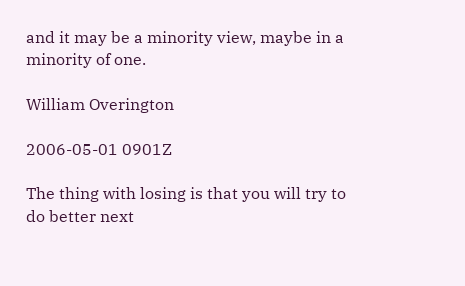and it may be a minority view, maybe in a minority of one.

William Overington

2006-05-01 0901Z

The thing with losing is that you will try to do better next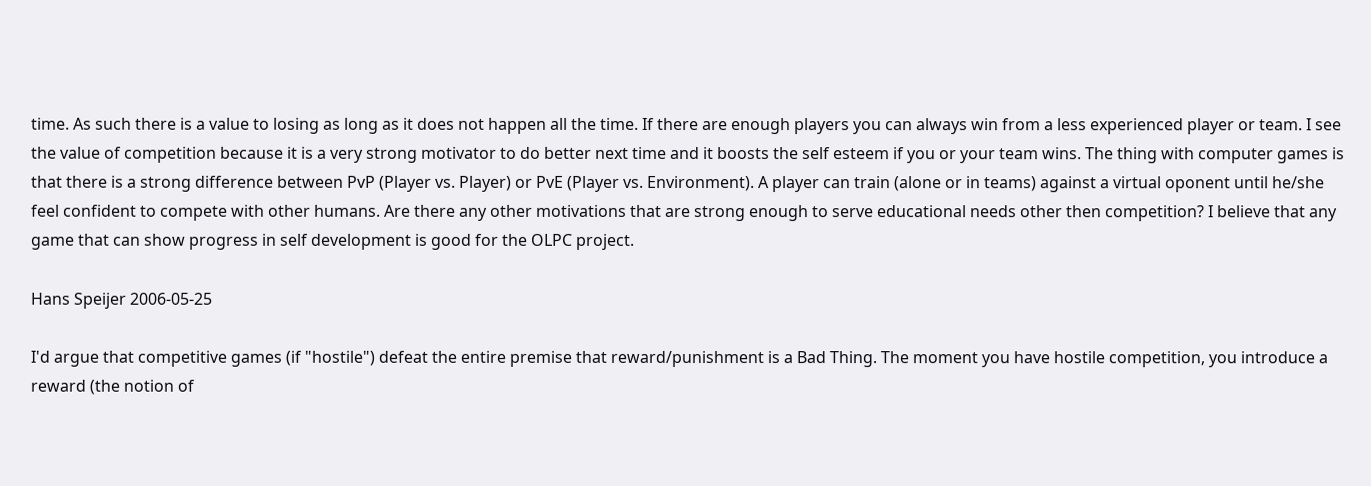time. As such there is a value to losing as long as it does not happen all the time. If there are enough players you can always win from a less experienced player or team. I see the value of competition because it is a very strong motivator to do better next time and it boosts the self esteem if you or your team wins. The thing with computer games is that there is a strong difference between PvP (Player vs. Player) or PvE (Player vs. Environment). A player can train (alone or in teams) against a virtual oponent until he/she feel confident to compete with other humans. Are there any other motivations that are strong enough to serve educational needs other then competition? I believe that any game that can show progress in self development is good for the OLPC project.

Hans Speijer 2006-05-25

I'd argue that competitive games (if "hostile") defeat the entire premise that reward/punishment is a Bad Thing. The moment you have hostile competition, you introduce a reward (the notion of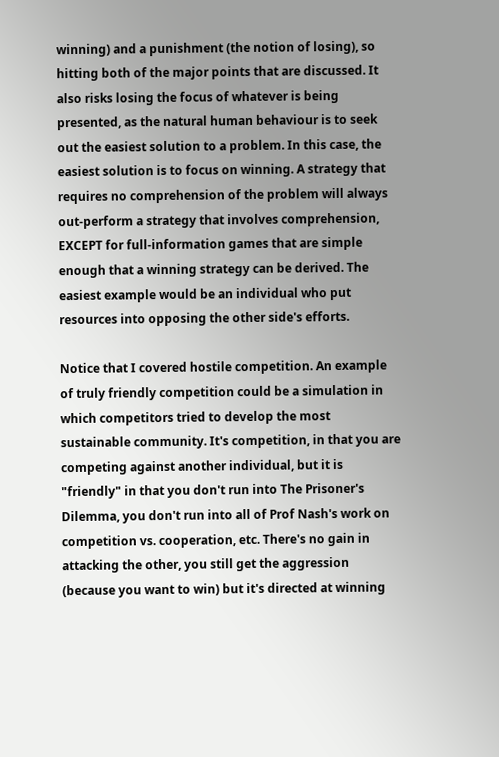winning) and a punishment (the notion of losing), so hitting both of the major points that are discussed. It also risks losing the focus of whatever is being presented, as the natural human behaviour is to seek out the easiest solution to a problem. In this case, the easiest solution is to focus on winning. A strategy that requires no comprehension of the problem will always out-perform a strategy that involves comprehension, EXCEPT for full-information games that are simple enough that a winning strategy can be derived. The easiest example would be an individual who put resources into opposing the other side's efforts.

Notice that I covered hostile competition. An example of truly friendly competition could be a simulation in which competitors tried to develop the most sustainable community. It's competition, in that you are competing against another individual, but it is "friendly" in that you don't run into The Prisoner's Dilemma, you don't run into all of Prof Nash's work on competition vs. cooperation, etc. There's no gain in attacking the other, you still get the aggression (because you want to win) but it's directed at winning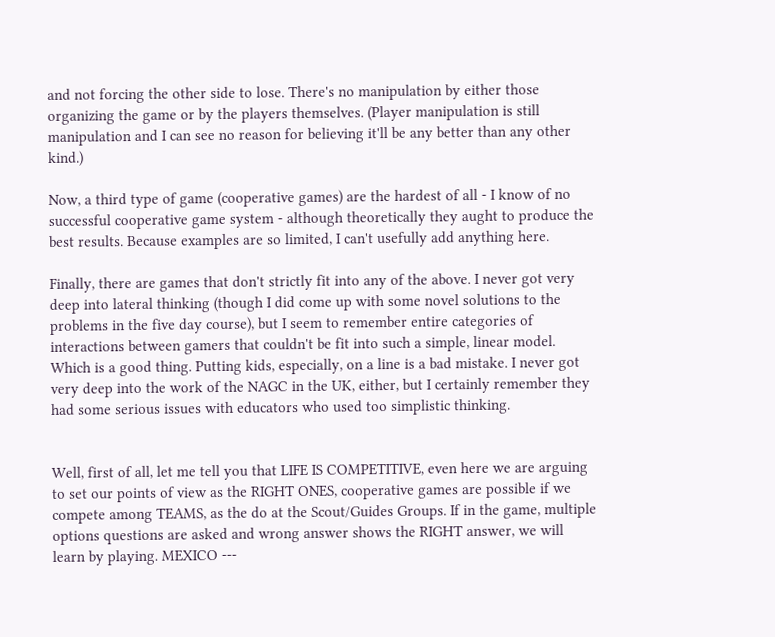and not forcing the other side to lose. There's no manipulation by either those organizing the game or by the players themselves. (Player manipulation is still manipulation and I can see no reason for believing it'll be any better than any other kind.)

Now, a third type of game (cooperative games) are the hardest of all - I know of no successful cooperative game system - although theoretically they aught to produce the best results. Because examples are so limited, I can't usefully add anything here.

Finally, there are games that don't strictly fit into any of the above. I never got very deep into lateral thinking (though I did come up with some novel solutions to the problems in the five day course), but I seem to remember entire categories of interactions between gamers that couldn't be fit into such a simple, linear model. Which is a good thing. Putting kids, especially, on a line is a bad mistake. I never got very deep into the work of the NAGC in the UK, either, but I certainly remember they had some serious issues with educators who used too simplistic thinking.


Well, first of all, let me tell you that LIFE IS COMPETITIVE, even here we are arguing to set our points of view as the RIGHT ONES, cooperative games are possible if we compete among TEAMS, as the do at the Scout/Guides Groups. If in the game, multiple options questions are asked and wrong answer shows the RIGHT answer, we will learn by playing. MEXICO ---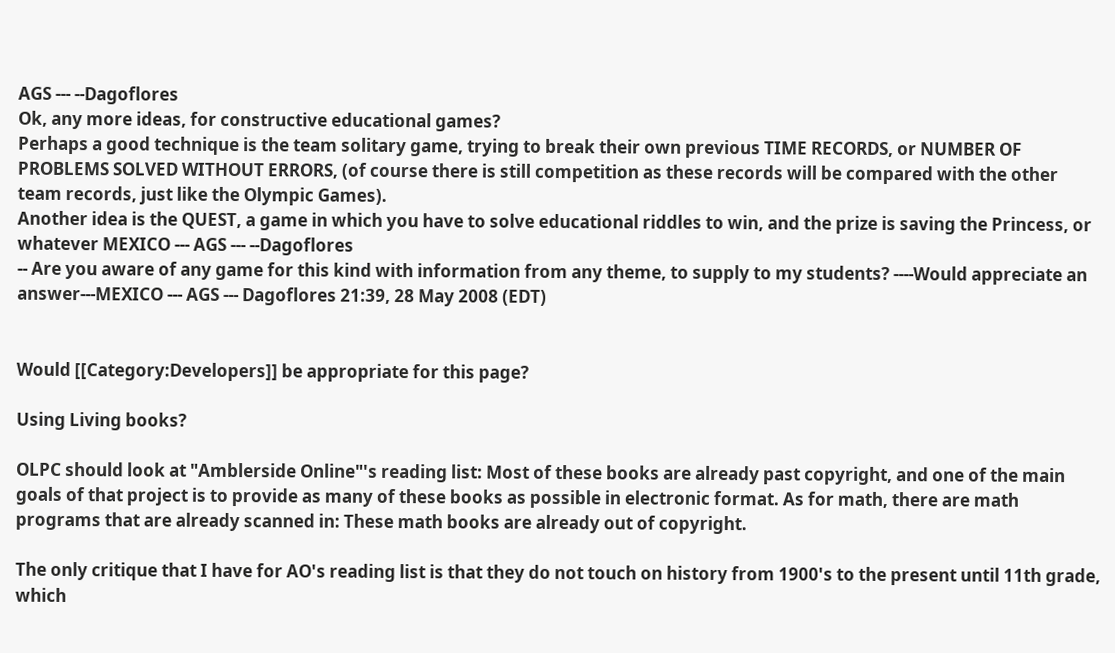AGS --- --Dagoflores
Ok, any more ideas, for constructive educational games?
Perhaps a good technique is the team solitary game, trying to break their own previous TIME RECORDS, or NUMBER OF PROBLEMS SOLVED WITHOUT ERRORS, (of course there is still competition as these records will be compared with the other team records, just like the Olympic Games).
Another idea is the QUEST, a game in which you have to solve educational riddles to win, and the prize is saving the Princess, or whatever MEXICO --- AGS --- --Dagoflores
-- Are you aware of any game for this kind with information from any theme, to supply to my students? ----Would appreciate an answer---MEXICO --- AGS --- Dagoflores 21:39, 28 May 2008 (EDT)


Would [[Category:Developers]] be appropriate for this page?

Using Living books?

OLPC should look at "Amblerside Online"'s reading list: Most of these books are already past copyright, and one of the main goals of that project is to provide as many of these books as possible in electronic format. As for math, there are math programs that are already scanned in: These math books are already out of copyright.

The only critique that I have for AO's reading list is that they do not touch on history from 1900's to the present until 11th grade, which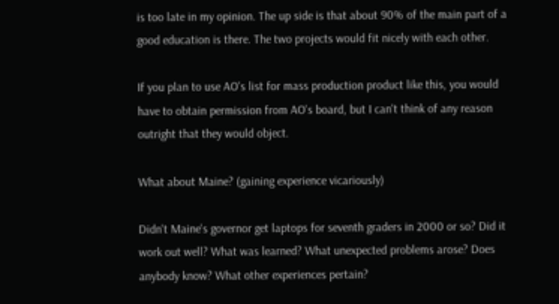is too late in my opinion. The up side is that about 90% of the main part of a good education is there. The two projects would fit nicely with each other.

If you plan to use AO's list for mass production product like this, you would have to obtain permission from AO's board, but I can't think of any reason outright that they would object.

What about Maine? (gaining experience vicariously)

Didn't Maine's governor get laptops for seventh graders in 2000 or so? Did it work out well? What was learned? What unexpected problems arose? Does anybody know? What other experiences pertain?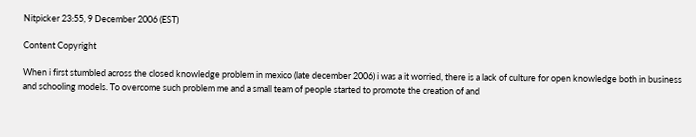Nitpicker 23:55, 9 December 2006 (EST)

Content Copyright

When i first stumbled across the closed knowledge problem in mexico (late december 2006) i was a it worried, there is a lack of culture for open knowledge both in business and schooling models. To overcome such problem me and a small team of people started to promote the creation of and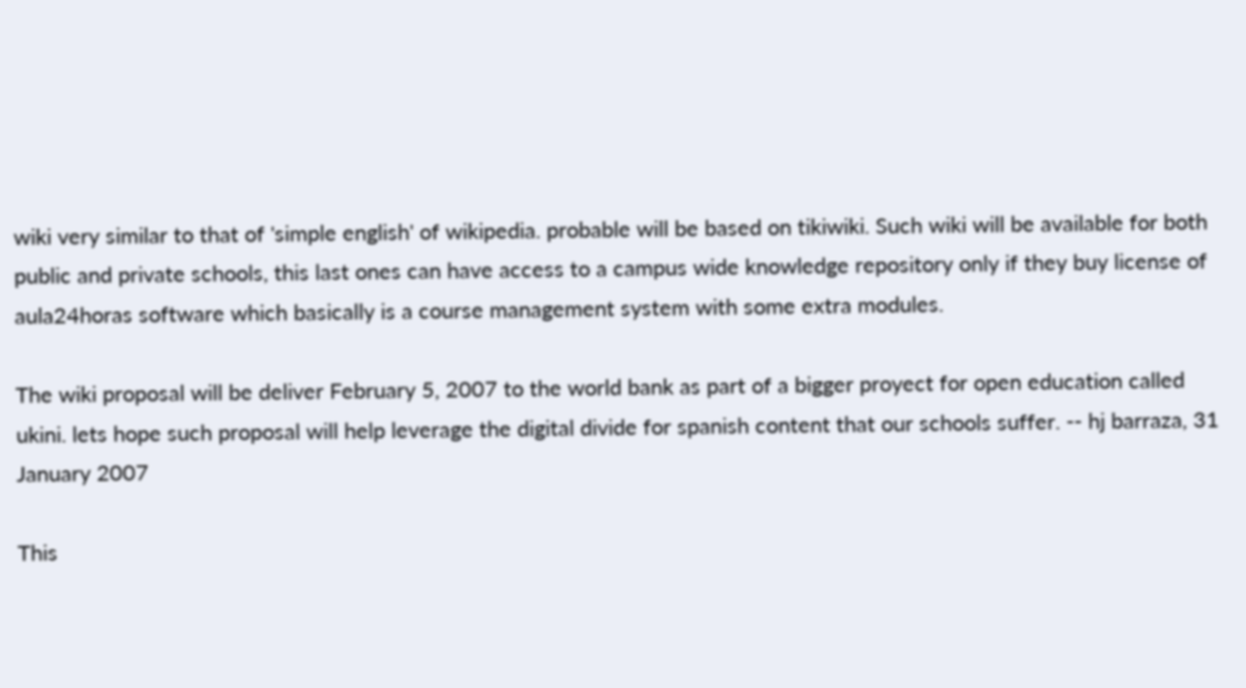wiki very similar to that of 'simple english' of wikipedia. probable will be based on tikiwiki. Such wiki will be available for both public and private schools, this last ones can have access to a campus wide knowledge repository only if they buy license of aula24horas software which basically is a course management system with some extra modules.

The wiki proposal will be deliver February 5, 2007 to the world bank as part of a bigger proyect for open education called ukini. lets hope such proposal will help leverage the digital divide for spanish content that our schools suffer. -- hj barraza, 31 January 2007

This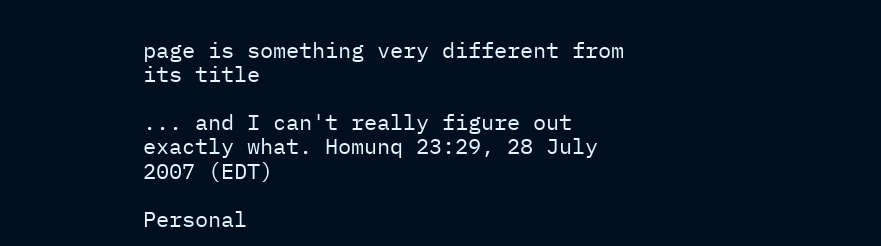page is something very different from its title

... and I can't really figure out exactly what. Homunq 23:29, 28 July 2007 (EDT)

Personal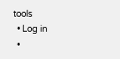tools
  • Log in
  •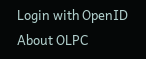Login with OpenID
About OLPC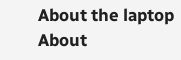About the laptop
About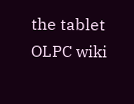the tablet
OLPC wiki